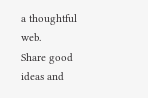a thoughtful web.
Share good ideas and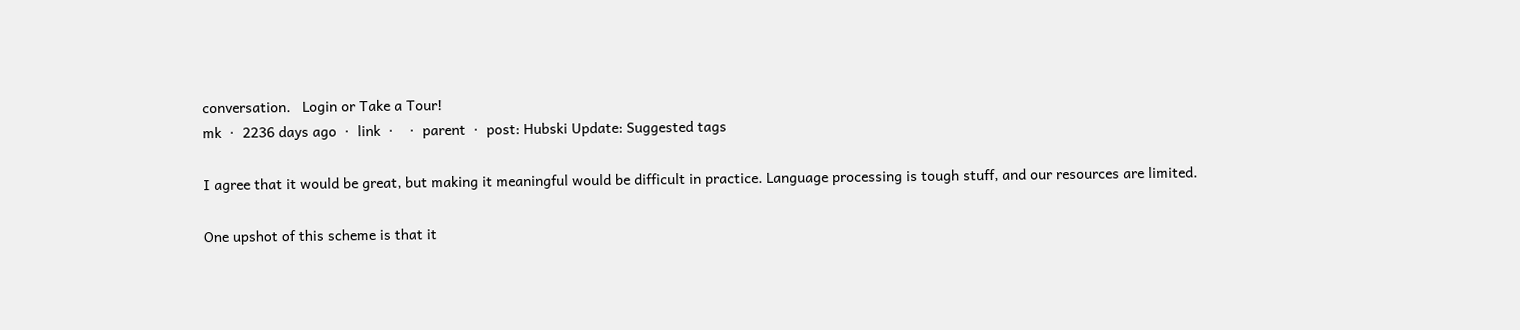conversation.   Login or Take a Tour!
mk  ·  2236 days ago  ·  link  ·    ·  parent  ·  post: Hubski Update: Suggested tags

I agree that it would be great, but making it meaningful would be difficult in practice. Language processing is tough stuff, and our resources are limited.

One upshot of this scheme is that it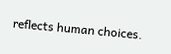reflects human choices.